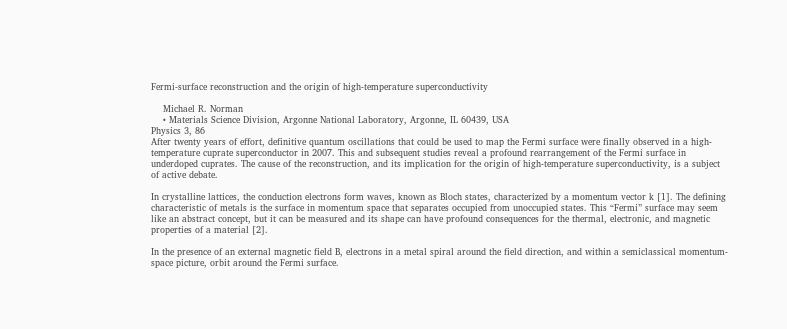Fermi-surface reconstruction and the origin of high-temperature superconductivity

    Michael R. Norman
    • Materials Science Division, Argonne National Laboratory, Argonne, IL 60439, USA
Physics 3, 86
After twenty years of effort, definitive quantum oscillations that could be used to map the Fermi surface were finally observed in a high-temperature cuprate superconductor in 2007. This and subsequent studies reveal a profound rearrangement of the Fermi surface in underdoped cuprates. The cause of the reconstruction, and its implication for the origin of high-temperature superconductivity, is a subject of active debate.

In crystalline lattices, the conduction electrons form waves, known as Bloch states, characterized by a momentum vector k [1]. The defining characteristic of metals is the surface in momentum space that separates occupied from unoccupied states. This “Fermi” surface may seem like an abstract concept, but it can be measured and its shape can have profound consequences for the thermal, electronic, and magnetic properties of a material [2].

In the presence of an external magnetic field B, electrons in a metal spiral around the field direction, and within a semiclassical momentum-space picture, orbit around the Fermi surface.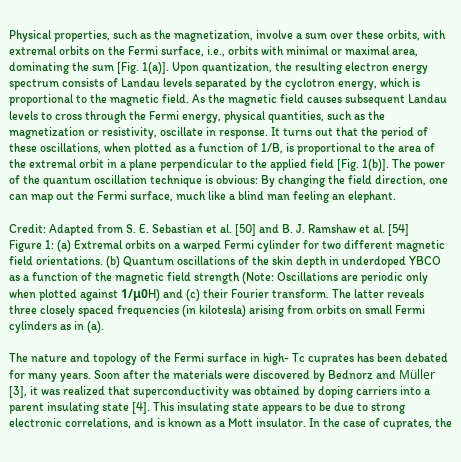Physical properties, such as the magnetization, involve a sum over these orbits, with extremal orbits on the Fermi surface, i.e., orbits with minimal or maximal area, dominating the sum [Fig. 1(a)]. Upon quantization, the resulting electron energy spectrum consists of Landau levels separated by the cyclotron energy, which is proportional to the magnetic field. As the magnetic field causes subsequent Landau levels to cross through the Fermi energy, physical quantities, such as the magnetization or resistivity, oscillate in response. It turns out that the period of these oscillations, when plotted as a function of 1/B, is proportional to the area of the extremal orbit in a plane perpendicular to the applied field [Fig. 1(b)]. The power of the quantum oscillation technique is obvious: By changing the field direction, one can map out the Fermi surface, much like a blind man feeling an elephant.

Credit: Adapted from S. E. Sebastian et al. [50] and B. J. Ramshaw et al. [54]
Figure 1: (a) Extremal orbits on a warped Fermi cylinder for two different magnetic field orientations. (b) Quantum oscillations of the skin depth in underdoped YBCO as a function of the magnetic field strength (Note: Oscillations are periodic only when plotted against 1/μ0H) and (c) their Fourier transform. The latter reveals three closely spaced frequencies (in kilotesla) arising from orbits on small Fermi cylinders as in (a).

The nature and topology of the Fermi surface in high- Tc cuprates has been debated for many years. Soon after the materials were discovered by Bednorz and Müller [3], it was realized that superconductivity was obtained by doping carriers into a parent insulating state [4]. This insulating state appears to be due to strong electronic correlations, and is known as a Mott insulator. In the case of cuprates, the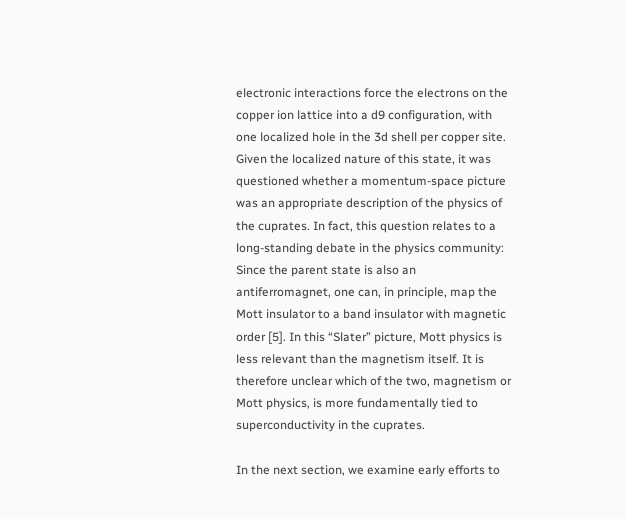electronic interactions force the electrons on the copper ion lattice into a d9 configuration, with one localized hole in the 3d shell per copper site. Given the localized nature of this state, it was questioned whether a momentum-space picture was an appropriate description of the physics of the cuprates. In fact, this question relates to a long-standing debate in the physics community: Since the parent state is also an antiferromagnet, one can, in principle, map the Mott insulator to a band insulator with magnetic order [5]. In this “Slater” picture, Mott physics is less relevant than the magnetism itself. It is therefore unclear which of the two, magnetism or Mott physics, is more fundamentally tied to superconductivity in the cuprates.

In the next section, we examine early efforts to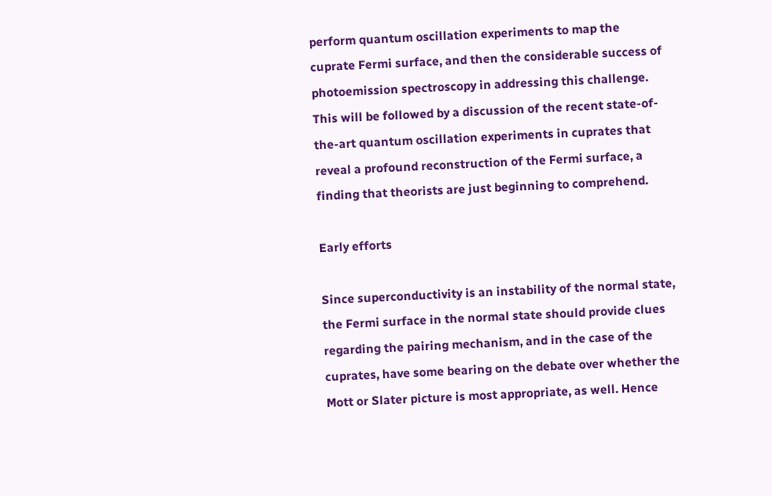perform quantum oscillation experiments to map the cuprate Fermi surface, and then the considerable success of photoemission spectroscopy in addressing this challenge. This will be followed by a discussion of the recent state-of-the-art quantum oscillation experiments in cuprates that reveal a profound reconstruction of the Fermi surface, a finding that theorists are just beginning to comprehend.

Early efforts

Since superconductivity is an instability of the normal state, the Fermi surface in the normal state should provide clues regarding the pairing mechanism, and in the case of the cuprates, have some bearing on the debate over whether the Mott or Slater picture is most appropriate, as well. Hence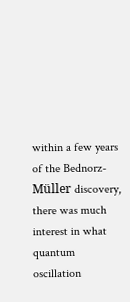within a few years of the Bednorz-Müller discovery, there was much interest in what quantum oscillation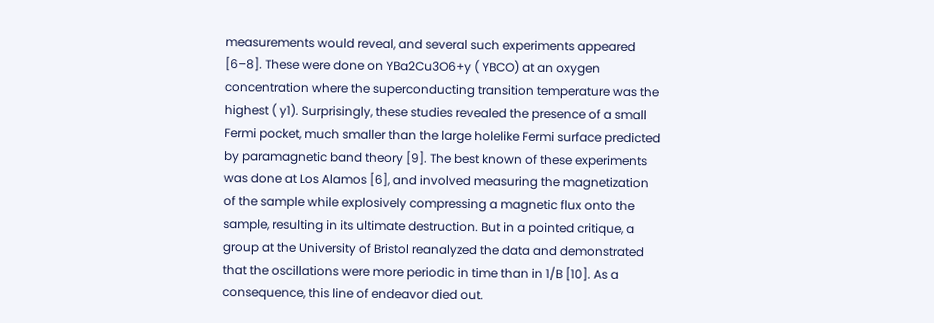measurements would reveal, and several such experiments appeared [6–8]. These were done on YBa2Cu3O6+y ( YBCO) at an oxygen concentration where the superconducting transition temperature was the highest ( y1). Surprisingly, these studies revealed the presence of a small Fermi pocket, much smaller than the large holelike Fermi surface predicted by paramagnetic band theory [9]. The best known of these experiments was done at Los Alamos [6], and involved measuring the magnetization of the sample while explosively compressing a magnetic flux onto the sample, resulting in its ultimate destruction. But in a pointed critique, a group at the University of Bristol reanalyzed the data and demonstrated that the oscillations were more periodic in time than in 1/B [10]. As a consequence, this line of endeavor died out.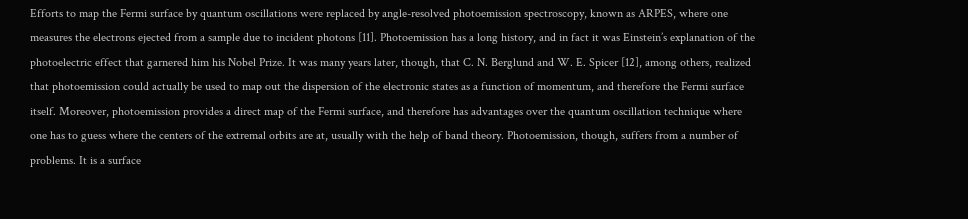Efforts to map the Fermi surface by quantum oscillations were replaced by angle-resolved photoemission spectroscopy, known as ARPES, where one measures the electrons ejected from a sample due to incident photons [11]. Photoemission has a long history, and in fact it was Einstein’s explanation of the photoelectric effect that garnered him his Nobel Prize. It was many years later, though, that C. N. Berglund and W. E. Spicer [12], among others, realized that photoemission could actually be used to map out the dispersion of the electronic states as a function of momentum, and therefore the Fermi surface itself. Moreover, photoemission provides a direct map of the Fermi surface, and therefore has advantages over the quantum oscillation technique where one has to guess where the centers of the extremal orbits are at, usually with the help of band theory. Photoemission, though, suffers from a number of problems. It is a surface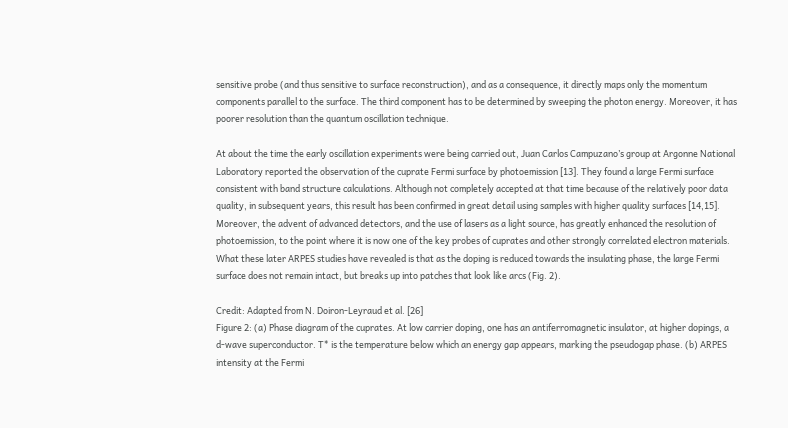sensitive probe (and thus sensitive to surface reconstruction), and as a consequence, it directly maps only the momentum components parallel to the surface. The third component has to be determined by sweeping the photon energy. Moreover, it has poorer resolution than the quantum oscillation technique.

At about the time the early oscillation experiments were being carried out, Juan Carlos Campuzano’s group at Argonne National Laboratory reported the observation of the cuprate Fermi surface by photoemission [13]. They found a large Fermi surface consistent with band structure calculations. Although not completely accepted at that time because of the relatively poor data quality, in subsequent years, this result has been confirmed in great detail using samples with higher quality surfaces [14,15]. Moreover, the advent of advanced detectors, and the use of lasers as a light source, has greatly enhanced the resolution of photoemission, to the point where it is now one of the key probes of cuprates and other strongly correlated electron materials. What these later ARPES studies have revealed is that as the doping is reduced towards the insulating phase, the large Fermi surface does not remain intact, but breaks up into patches that look like arcs (Fig. 2).

Credit: Adapted from N. Doiron-Leyraud et al. [26]
Figure 2: (a) Phase diagram of the cuprates. At low carrier doping, one has an antiferromagnetic insulator, at higher dopings, a d-wave superconductor. T* is the temperature below which an energy gap appears, marking the pseudogap phase. (b) ARPES intensity at the Fermi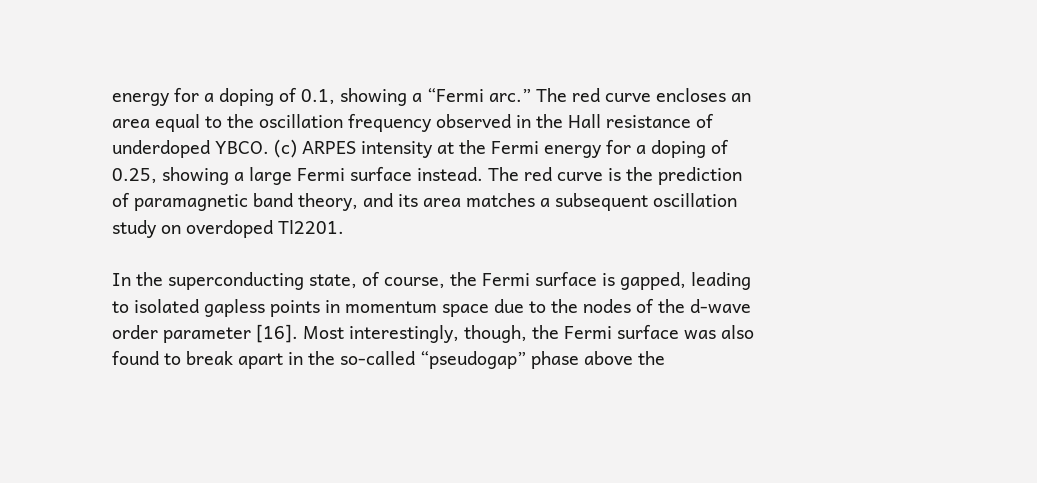energy for a doping of 0.1, showing a “Fermi arc.” The red curve encloses an area equal to the oscillation frequency observed in the Hall resistance of underdoped YBCO. (c) ARPES intensity at the Fermi energy for a doping of 0.25, showing a large Fermi surface instead. The red curve is the prediction of paramagnetic band theory, and its area matches a subsequent oscillation study on overdoped Tl2201.

In the superconducting state, of course, the Fermi surface is gapped, leading to isolated gapless points in momentum space due to the nodes of the d-wave order parameter [16]. Most interestingly, though, the Fermi surface was also found to break apart in the so-called “pseudogap” phase above the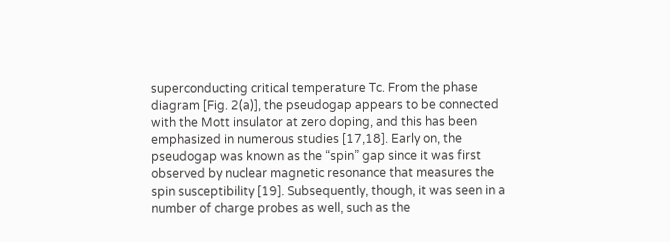superconducting critical temperature Tc. From the phase diagram [Fig. 2(a)], the pseudogap appears to be connected with the Mott insulator at zero doping, and this has been emphasized in numerous studies [17,18]. Early on, the pseudogap was known as the “spin” gap since it was first observed by nuclear magnetic resonance that measures the spin susceptibility [19]. Subsequently, though, it was seen in a number of charge probes as well, such as the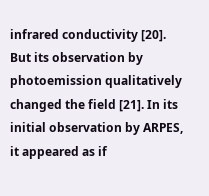infrared conductivity [20]. But its observation by photoemission qualitatively changed the field [21]. In its initial observation by ARPES, it appeared as if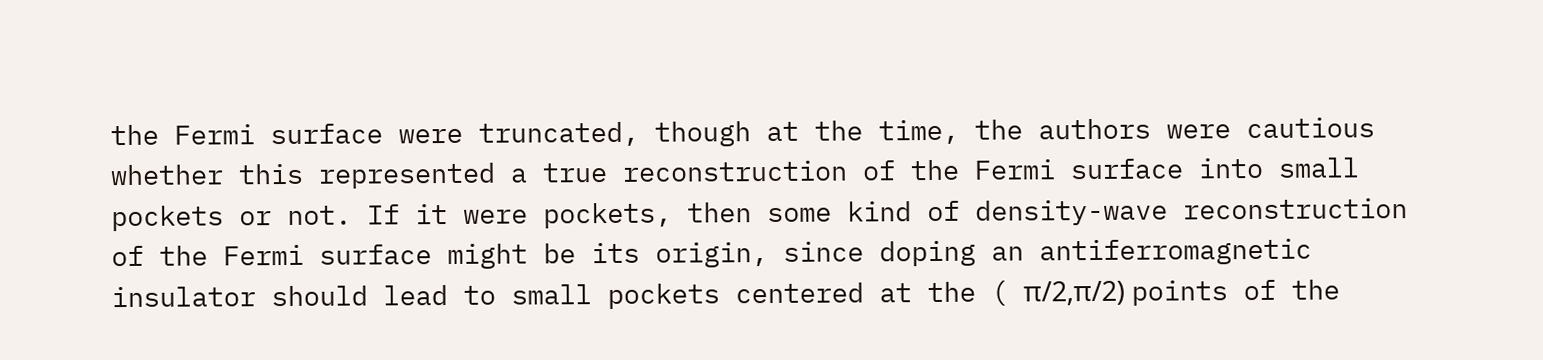the Fermi surface were truncated, though at the time, the authors were cautious whether this represented a true reconstruction of the Fermi surface into small pockets or not. If it were pockets, then some kind of density-wave reconstruction of the Fermi surface might be its origin, since doping an antiferromagnetic insulator should lead to small pockets centered at the ( π/2,π/2) points of the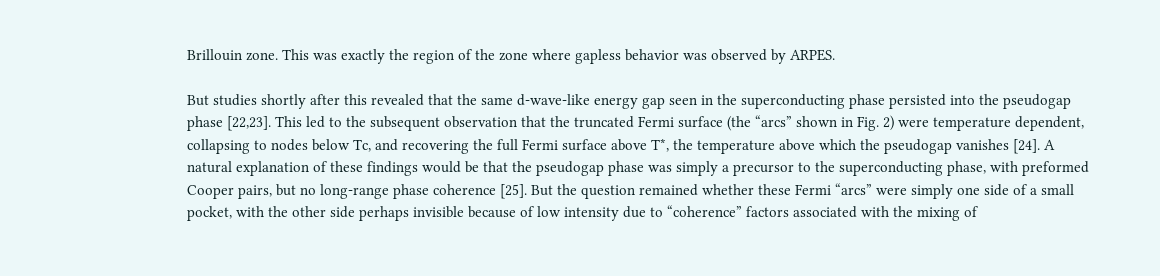Brillouin zone. This was exactly the region of the zone where gapless behavior was observed by ARPES.

But studies shortly after this revealed that the same d-wave-like energy gap seen in the superconducting phase persisted into the pseudogap phase [22,23]. This led to the subsequent observation that the truncated Fermi surface (the “arcs” shown in Fig. 2) were temperature dependent, collapsing to nodes below Tc, and recovering the full Fermi surface above T*, the temperature above which the pseudogap vanishes [24]. A natural explanation of these findings would be that the pseudogap phase was simply a precursor to the superconducting phase, with preformed Cooper pairs, but no long-range phase coherence [25]. But the question remained whether these Fermi “arcs” were simply one side of a small pocket, with the other side perhaps invisible because of low intensity due to “coherence” factors associated with the mixing of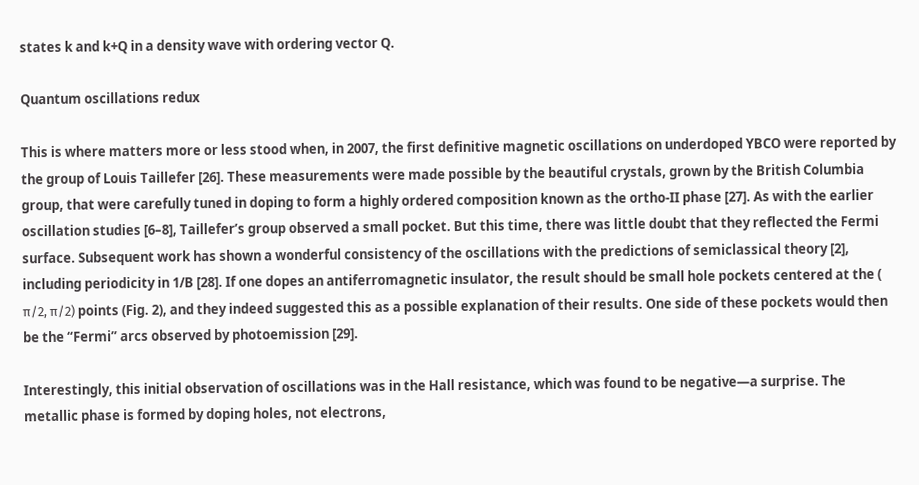states k and k+Q in a density wave with ordering vector Q.

Quantum oscillations redux

This is where matters more or less stood when, in 2007, the first definitive magnetic oscillations on underdoped YBCO were reported by the group of Louis Taillefer [26]. These measurements were made possible by the beautiful crystals, grown by the British Columbia group, that were carefully tuned in doping to form a highly ordered composition known as the ortho-II phase [27]. As with the earlier oscillation studies [6–8], Taillefer’s group observed a small pocket. But this time, there was little doubt that they reflected the Fermi surface. Subsequent work has shown a wonderful consistency of the oscillations with the predictions of semiclassical theory [2], including periodicity in 1/B [28]. If one dopes an antiferromagnetic insulator, the result should be small hole pockets centered at the ( π/2, π/2) points (Fig. 2), and they indeed suggested this as a possible explanation of their results. One side of these pockets would then be the “Fermi” arcs observed by photoemission [29].

Interestingly, this initial observation of oscillations was in the Hall resistance, which was found to be negative—a surprise. The metallic phase is formed by doping holes, not electrons,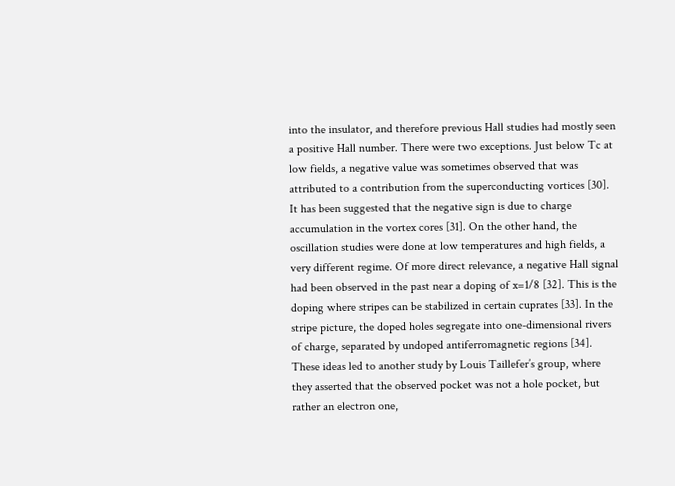into the insulator, and therefore previous Hall studies had mostly seen a positive Hall number. There were two exceptions. Just below Tc at low fields, a negative value was sometimes observed that was attributed to a contribution from the superconducting vortices [30]. It has been suggested that the negative sign is due to charge accumulation in the vortex cores [31]. On the other hand, the oscillation studies were done at low temperatures and high fields, a very different regime. Of more direct relevance, a negative Hall signal had been observed in the past near a doping of x=1/8 [32]. This is the doping where stripes can be stabilized in certain cuprates [33]. In the stripe picture, the doped holes segregate into one-dimensional rivers of charge, separated by undoped antiferromagnetic regions [34]. These ideas led to another study by Louis Taillefer’s group, where they asserted that the observed pocket was not a hole pocket, but rather an electron one,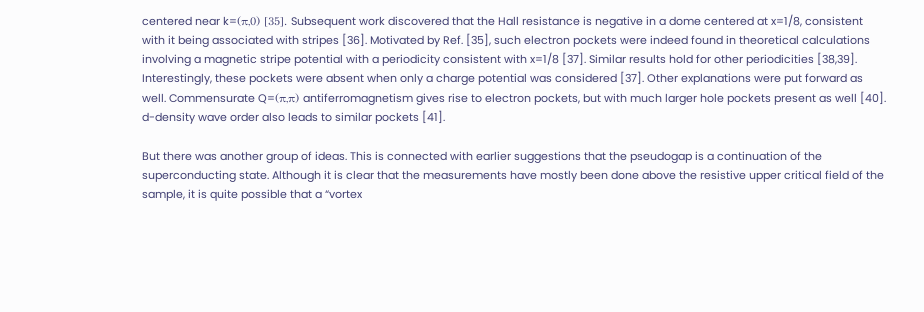centered near k=(π,0) [35]. Subsequent work discovered that the Hall resistance is negative in a dome centered at x=1/8, consistent with it being associated with stripes [36]. Motivated by Ref. [35], such electron pockets were indeed found in theoretical calculations involving a magnetic stripe potential with a periodicity consistent with x=1/8 [37]. Similar results hold for other periodicities [38,39]. Interestingly, these pockets were absent when only a charge potential was considered [37]. Other explanations were put forward as well. Commensurate Q=(π,π) antiferromagnetism gives rise to electron pockets, but with much larger hole pockets present as well [40]. d-density wave order also leads to similar pockets [41].

But there was another group of ideas. This is connected with earlier suggestions that the pseudogap is a continuation of the superconducting state. Although it is clear that the measurements have mostly been done above the resistive upper critical field of the sample, it is quite possible that a “vortex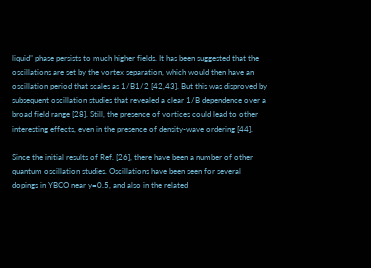liquid” phase persists to much higher fields. It has been suggested that the oscillations are set by the vortex separation, which would then have an oscillation period that scales as 1/B1/2 [42,43]. But this was disproved by subsequent oscillation studies that revealed a clear 1/B dependence over a broad field range [28]. Still, the presence of vortices could lead to other interesting effects, even in the presence of density-wave ordering [44].

Since the initial results of Ref. [26], there have been a number of other quantum oscillation studies. Oscillations have been seen for several dopings in YBCO near y=0.5, and also in the related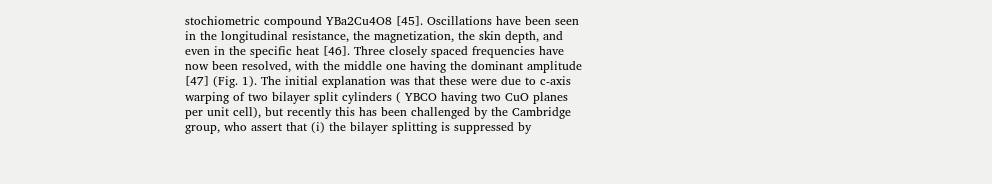stochiometric compound YBa2Cu4O8 [45]. Oscillations have been seen in the longitudinal resistance, the magnetization, the skin depth, and even in the specific heat [46]. Three closely spaced frequencies have now been resolved, with the middle one having the dominant amplitude [47] (Fig. 1). The initial explanation was that these were due to c-axis warping of two bilayer split cylinders ( YBCO having two CuO planes per unit cell), but recently this has been challenged by the Cambridge group, who assert that (i) the bilayer splitting is suppressed by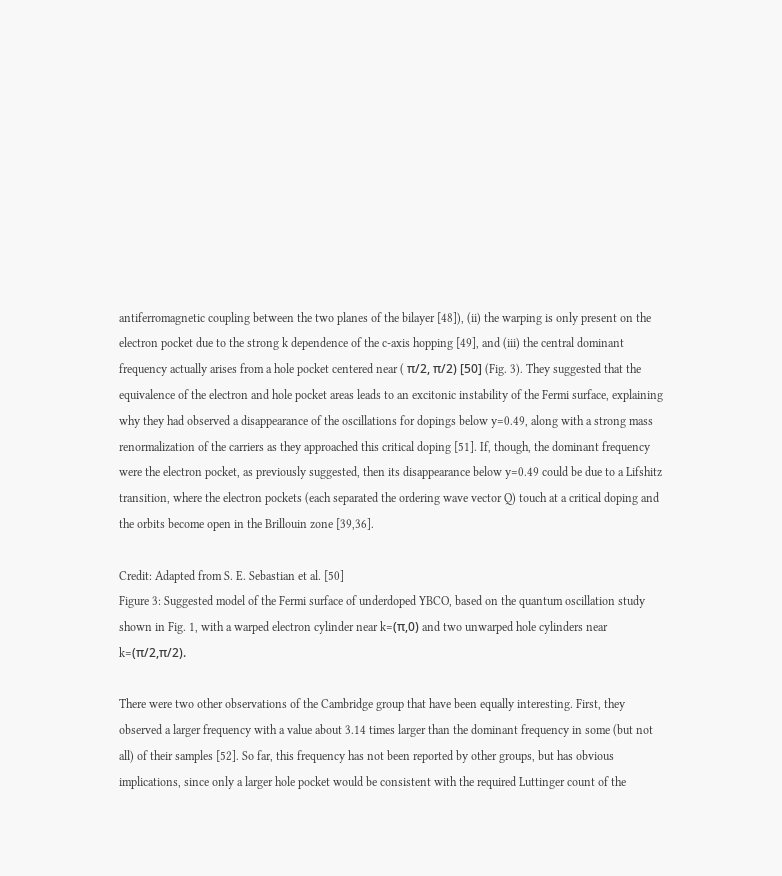antiferromagnetic coupling between the two planes of the bilayer [48]), (ii) the warping is only present on the electron pocket due to the strong k dependence of the c-axis hopping [49], and (iii) the central dominant frequency actually arises from a hole pocket centered near ( π/2, π/2) [50] (Fig. 3). They suggested that the equivalence of the electron and hole pocket areas leads to an excitonic instability of the Fermi surface, explaining why they had observed a disappearance of the oscillations for dopings below y=0.49, along with a strong mass renormalization of the carriers as they approached this critical doping [51]. If, though, the dominant frequency were the electron pocket, as previously suggested, then its disappearance below y=0.49 could be due to a Lifshitz transition, where the electron pockets (each separated the ordering wave vector Q) touch at a critical doping and the orbits become open in the Brillouin zone [39,36].

Credit: Adapted from S. E. Sebastian et al. [50]
Figure 3: Suggested model of the Fermi surface of underdoped YBCO, based on the quantum oscillation study shown in Fig. 1, with a warped electron cylinder near k=(π,0) and two unwarped hole cylinders near k=(π/2,π/2).

There were two other observations of the Cambridge group that have been equally interesting. First, they observed a larger frequency with a value about 3.14 times larger than the dominant frequency in some (but not all) of their samples [52]. So far, this frequency has not been reported by other groups, but has obvious implications, since only a larger hole pocket would be consistent with the required Luttinger count of the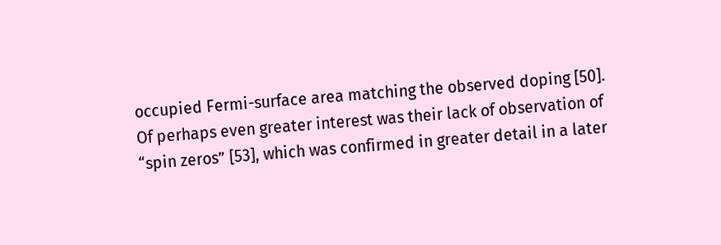occupied Fermi-surface area matching the observed doping [50]. Of perhaps even greater interest was their lack of observation of “spin zeros” [53], which was confirmed in greater detail in a later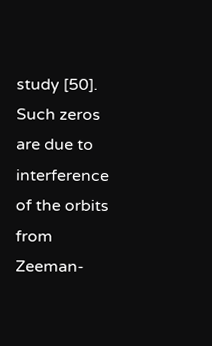study [50]. Such zeros are due to interference of the orbits from Zeeman-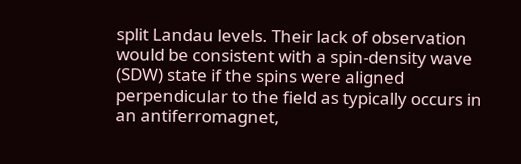split Landau levels. Their lack of observation would be consistent with a spin-density wave (SDW) state if the spins were aligned perpendicular to the field as typically occurs in an antiferromagnet,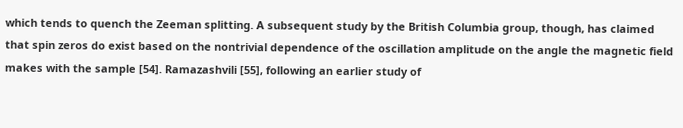which tends to quench the Zeeman splitting. A subsequent study by the British Columbia group, though, has claimed that spin zeros do exist based on the nontrivial dependence of the oscillation amplitude on the angle the magnetic field makes with the sample [54]. Ramazashvili [55], following an earlier study of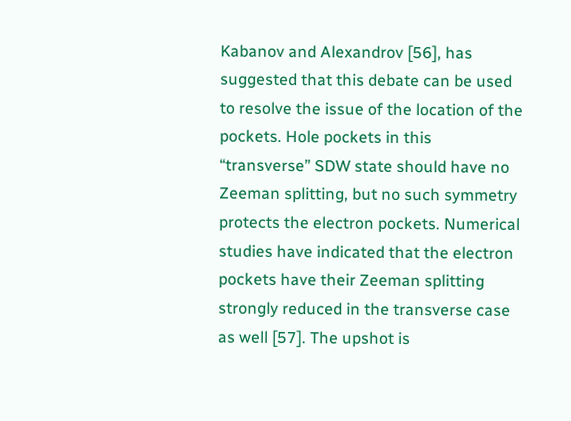Kabanov and Alexandrov [56], has suggested that this debate can be used to resolve the issue of the location of the pockets. Hole pockets in this “transverse” SDW state should have no Zeeman splitting, but no such symmetry protects the electron pockets. Numerical studies have indicated that the electron pockets have their Zeeman splitting strongly reduced in the transverse case as well [57]. The upshot is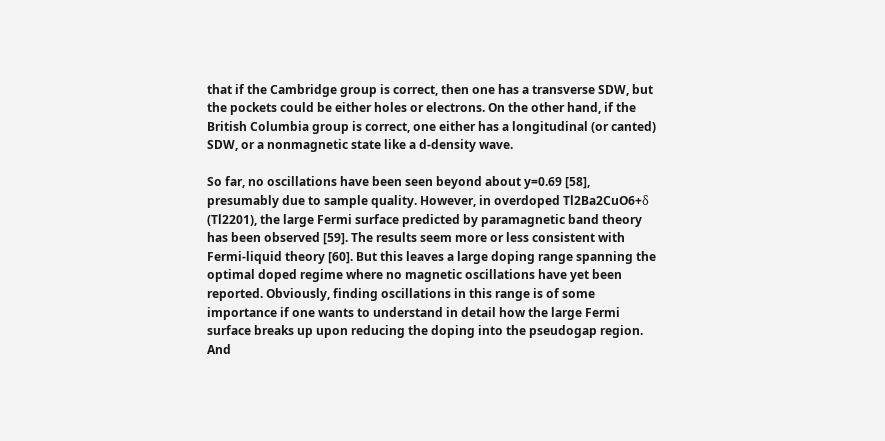that if the Cambridge group is correct, then one has a transverse SDW, but the pockets could be either holes or electrons. On the other hand, if the British Columbia group is correct, one either has a longitudinal (or canted) SDW, or a nonmagnetic state like a d-density wave.

So far, no oscillations have been seen beyond about y=0.69 [58], presumably due to sample quality. However, in overdoped Tl2Ba2CuO6+δ (Tl2201), the large Fermi surface predicted by paramagnetic band theory has been observed [59]. The results seem more or less consistent with Fermi-liquid theory [60]. But this leaves a large doping range spanning the optimal doped regime where no magnetic oscillations have yet been reported. Obviously, finding oscillations in this range is of some importance if one wants to understand in detail how the large Fermi surface breaks up upon reducing the doping into the pseudogap region. And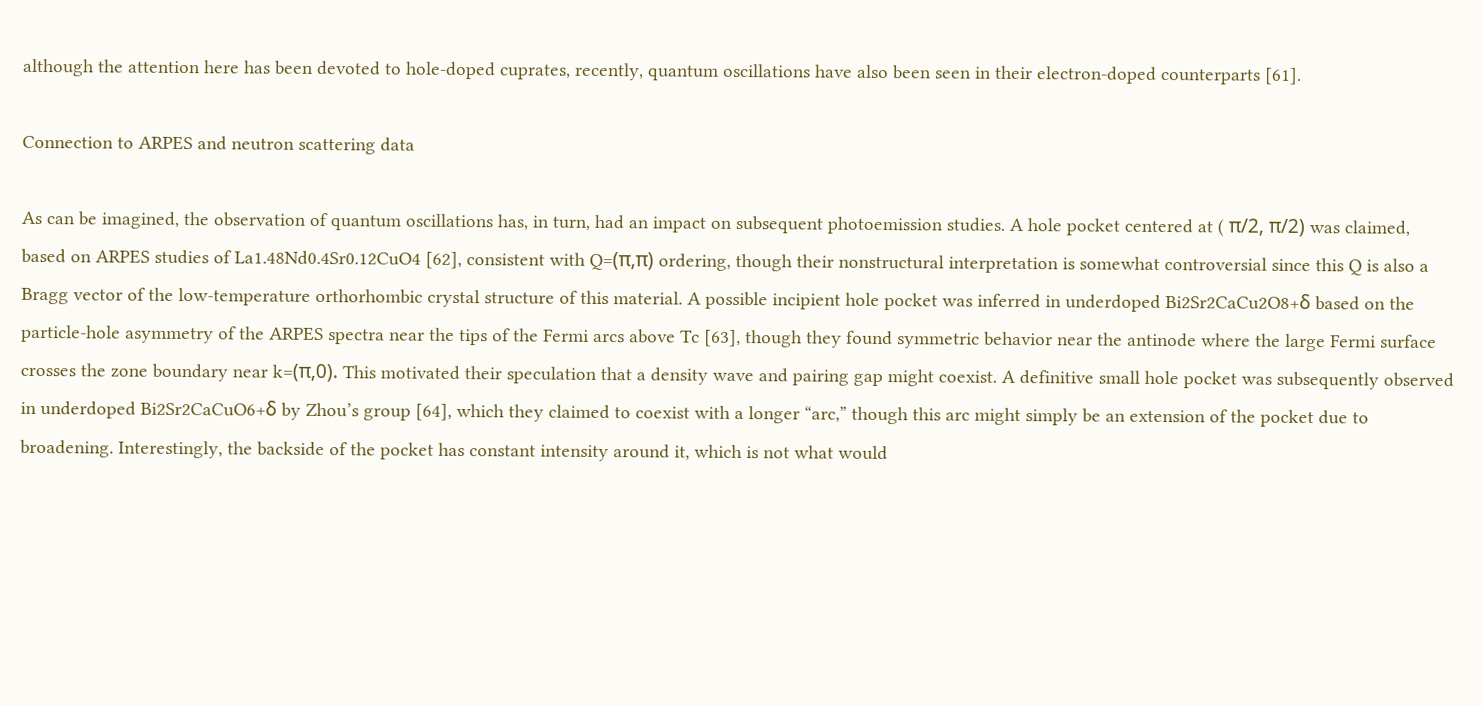although the attention here has been devoted to hole-doped cuprates, recently, quantum oscillations have also been seen in their electron-doped counterparts [61].

Connection to ARPES and neutron scattering data

As can be imagined, the observation of quantum oscillations has, in turn, had an impact on subsequent photoemission studies. A hole pocket centered at ( π/2, π/2) was claimed, based on ARPES studies of La1.48Nd0.4Sr0.12CuO4 [62], consistent with Q=(π,π) ordering, though their nonstructural interpretation is somewhat controversial since this Q is also a Bragg vector of the low-temperature orthorhombic crystal structure of this material. A possible incipient hole pocket was inferred in underdoped Bi2Sr2CaCu2O8+δ based on the particle-hole asymmetry of the ARPES spectra near the tips of the Fermi arcs above Tc [63], though they found symmetric behavior near the antinode where the large Fermi surface crosses the zone boundary near k=(π,0). This motivated their speculation that a density wave and pairing gap might coexist. A definitive small hole pocket was subsequently observed in underdoped Bi2Sr2CaCuO6+δ by Zhou’s group [64], which they claimed to coexist with a longer “arc,” though this arc might simply be an extension of the pocket due to broadening. Interestingly, the backside of the pocket has constant intensity around it, which is not what would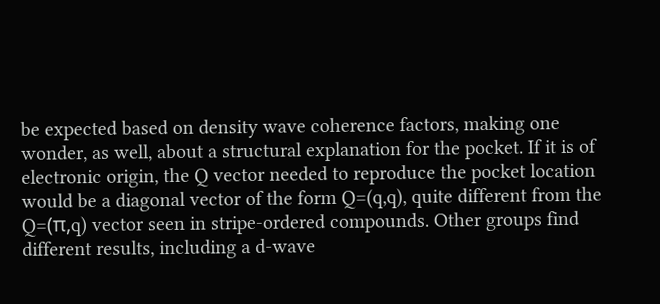be expected based on density wave coherence factors, making one wonder, as well, about a structural explanation for the pocket. If it is of electronic origin, the Q vector needed to reproduce the pocket location would be a diagonal vector of the form Q=(q,q), quite different from the Q=(π,q) vector seen in stripe-ordered compounds. Other groups find different results, including a d-wave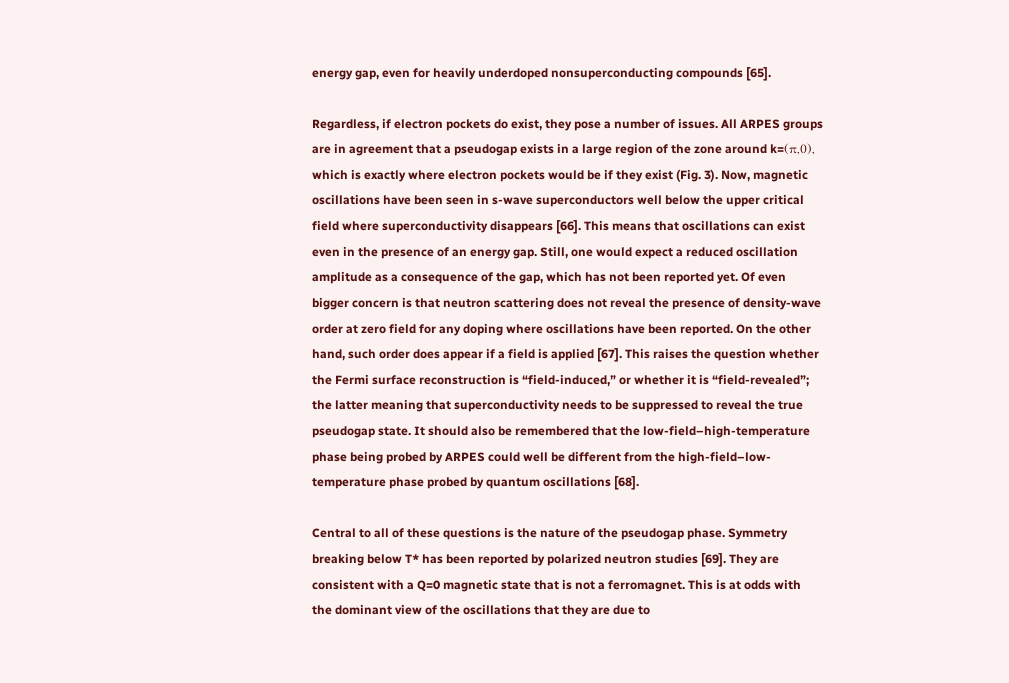energy gap, even for heavily underdoped nonsuperconducting compounds [65].

Regardless, if electron pockets do exist, they pose a number of issues. All ARPES groups are in agreement that a pseudogap exists in a large region of the zone around k=(π,0), which is exactly where electron pockets would be if they exist (Fig. 3). Now, magnetic oscillations have been seen in s-wave superconductors well below the upper critical field where superconductivity disappears [66]. This means that oscillations can exist even in the presence of an energy gap. Still, one would expect a reduced oscillation amplitude as a consequence of the gap, which has not been reported yet. Of even bigger concern is that neutron scattering does not reveal the presence of density-wave order at zero field for any doping where oscillations have been reported. On the other hand, such order does appear if a field is applied [67]. This raises the question whether the Fermi surface reconstruction is “field-induced,” or whether it is “field-revealed”; the latter meaning that superconductivity needs to be suppressed to reveal the true pseudogap state. It should also be remembered that the low-field–high-temperature phase being probed by ARPES could well be different from the high-field–low-temperature phase probed by quantum oscillations [68].

Central to all of these questions is the nature of the pseudogap phase. Symmetry breaking below T* has been reported by polarized neutron studies [69]. They are consistent with a Q=0 magnetic state that is not a ferromagnet. This is at odds with the dominant view of the oscillations that they are due to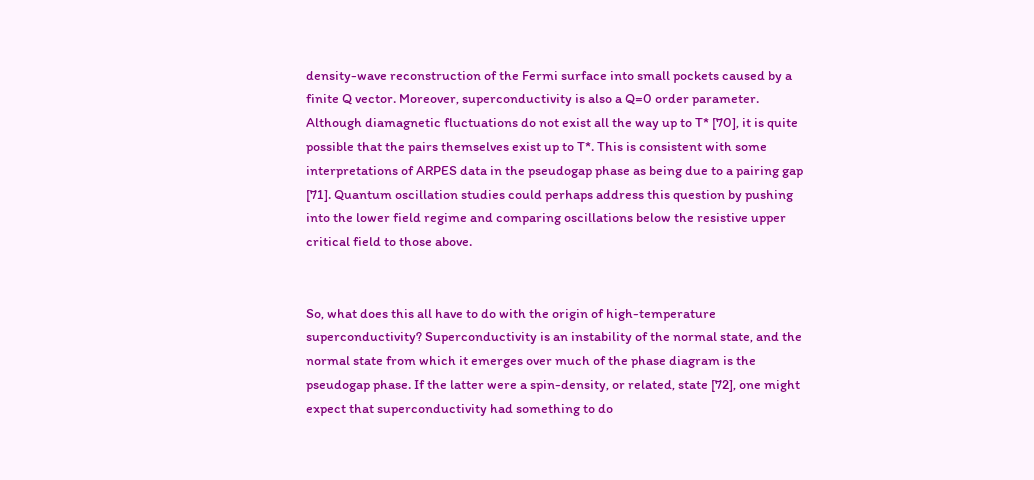density-wave reconstruction of the Fermi surface into small pockets caused by a finite Q vector. Moreover, superconductivity is also a Q=0 order parameter. Although diamagnetic fluctuations do not exist all the way up to T* [70], it is quite possible that the pairs themselves exist up to T*. This is consistent with some interpretations of ARPES data in the pseudogap phase as being due to a pairing gap [71]. Quantum oscillation studies could perhaps address this question by pushing into the lower field regime and comparing oscillations below the resistive upper critical field to those above.


So, what does this all have to do with the origin of high-temperature superconductivity? Superconductivity is an instability of the normal state, and the normal state from which it emerges over much of the phase diagram is the pseudogap phase. If the latter were a spin-density, or related, state [72], one might expect that superconductivity had something to do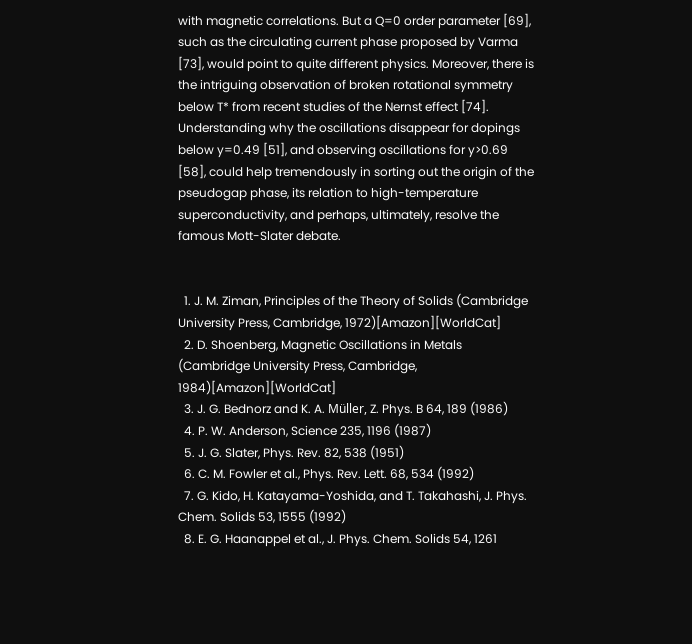with magnetic correlations. But a Q=0 order parameter [69], such as the circulating current phase proposed by Varma [73], would point to quite different physics. Moreover, there is the intriguing observation of broken rotational symmetry below T* from recent studies of the Nernst effect [74]. Understanding why the oscillations disappear for dopings below y=0.49 [51], and observing oscillations for y>0.69 [58], could help tremendously in sorting out the origin of the pseudogap phase, its relation to high-temperature superconductivity, and perhaps, ultimately, resolve the famous Mott-Slater debate.


  1. J. M. Ziman, Principles of the Theory of Solids (Cambridge University Press, Cambridge, 1972)[Amazon][WorldCat]
  2. D. Shoenberg, Magnetic Oscillations in Metals (Cambridge University Press, Cambridge, 1984)[Amazon][WorldCat]
  3. J. G. Bednorz and K. A. Müller, Z. Phys. B 64, 189 (1986)
  4. P. W. Anderson, Science 235, 1196 (1987)
  5. J. G. Slater, Phys. Rev. 82, 538 (1951)
  6. C. M. Fowler et al., Phys. Rev. Lett. 68, 534 (1992)
  7. G. Kido, H. Katayama-Yoshida, and T. Takahashi, J. Phys. Chem. Solids 53, 1555 (1992)
  8. E. G. Haanappel et al., J. Phys. Chem. Solids 54, 1261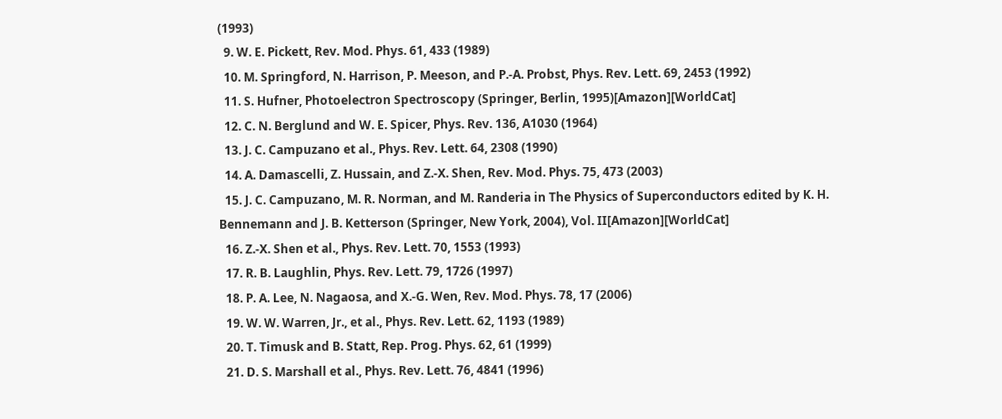(1993)
  9. W. E. Pickett, Rev. Mod. Phys. 61, 433 (1989)
  10. M. Springford, N. Harrison, P. Meeson, and P.-A. Probst, Phys. Rev. Lett. 69, 2453 (1992)
  11. S. Hufner, Photoelectron Spectroscopy (Springer, Berlin, 1995)[Amazon][WorldCat]
  12. C. N. Berglund and W. E. Spicer, Phys. Rev. 136, A1030 (1964)
  13. J. C. Campuzano et al., Phys. Rev. Lett. 64, 2308 (1990)
  14. A. Damascelli, Z. Hussain, and Z.-X. Shen, Rev. Mod. Phys. 75, 473 (2003)
  15. J. C. Campuzano, M. R. Norman, and M. Randeria in The Physics of Superconductors edited by K. H. Bennemann and J. B. Ketterson (Springer, New York, 2004), Vol. II[Amazon][WorldCat]
  16. Z.-X. Shen et al., Phys. Rev. Lett. 70, 1553 (1993)
  17. R. B. Laughlin, Phys. Rev. Lett. 79, 1726 (1997)
  18. P. A. Lee, N. Nagaosa, and X.-G. Wen, Rev. Mod. Phys. 78, 17 (2006)
  19. W. W. Warren, Jr., et al., Phys. Rev. Lett. 62, 1193 (1989)
  20. T. Timusk and B. Statt, Rep. Prog. Phys. 62, 61 (1999)
  21. D. S. Marshall et al., Phys. Rev. Lett. 76, 4841 (1996)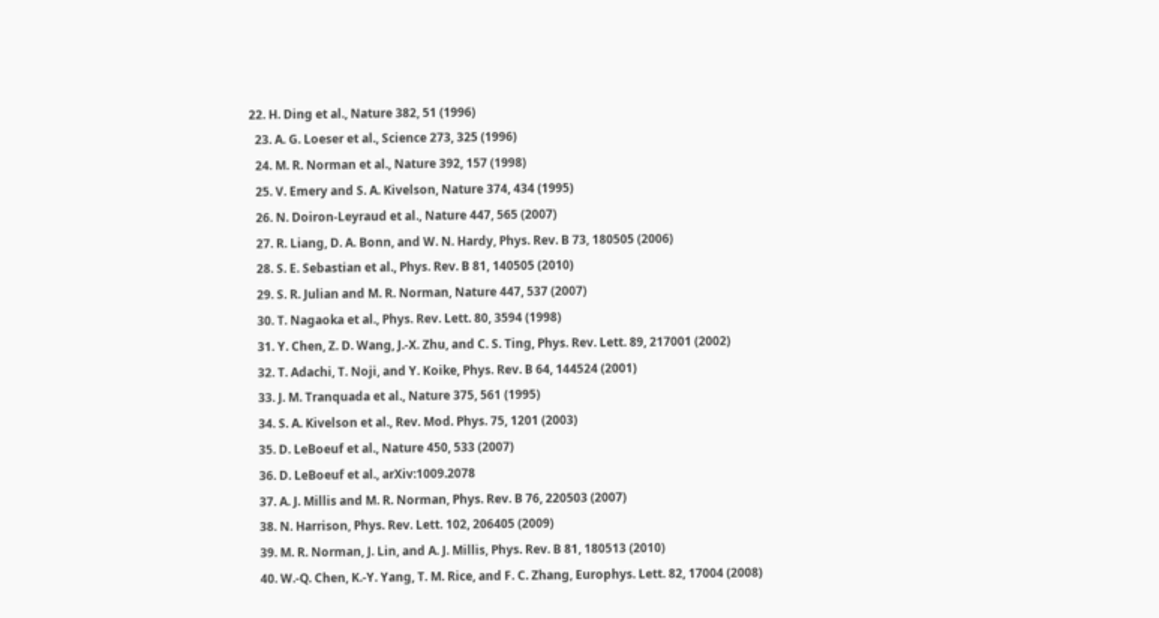22. H. Ding et al., Nature 382, 51 (1996)
  23. A. G. Loeser et al., Science 273, 325 (1996)
  24. M. R. Norman et al., Nature 392, 157 (1998)
  25. V. Emery and S. A. Kivelson, Nature 374, 434 (1995)
  26. N. Doiron-Leyraud et al., Nature 447, 565 (2007)
  27. R. Liang, D. A. Bonn, and W. N. Hardy, Phys. Rev. B 73, 180505 (2006)
  28. S. E. Sebastian et al., Phys. Rev. B 81, 140505 (2010)
  29. S. R. Julian and M. R. Norman, Nature 447, 537 (2007)
  30. T. Nagaoka et al., Phys. Rev. Lett. 80, 3594 (1998)
  31. Y. Chen, Z. D. Wang, J.-X. Zhu, and C. S. Ting, Phys. Rev. Lett. 89, 217001 (2002)
  32. T. Adachi, T. Noji, and Y. Koike, Phys. Rev. B 64, 144524 (2001)
  33. J. M. Tranquada et al., Nature 375, 561 (1995)
  34. S. A. Kivelson et al., Rev. Mod. Phys. 75, 1201 (2003)
  35. D. LeBoeuf et al., Nature 450, 533 (2007)
  36. D. LeBoeuf et al., arXiv:1009.2078
  37. A. J. Millis and M. R. Norman, Phys. Rev. B 76, 220503 (2007)
  38. N. Harrison, Phys. Rev. Lett. 102, 206405 (2009)
  39. M. R. Norman, J. Lin, and A. J. Millis, Phys. Rev. B 81, 180513 (2010)
  40. W.-Q. Chen, K.-Y. Yang, T. M. Rice, and F. C. Zhang, Europhys. Lett. 82, 17004 (2008)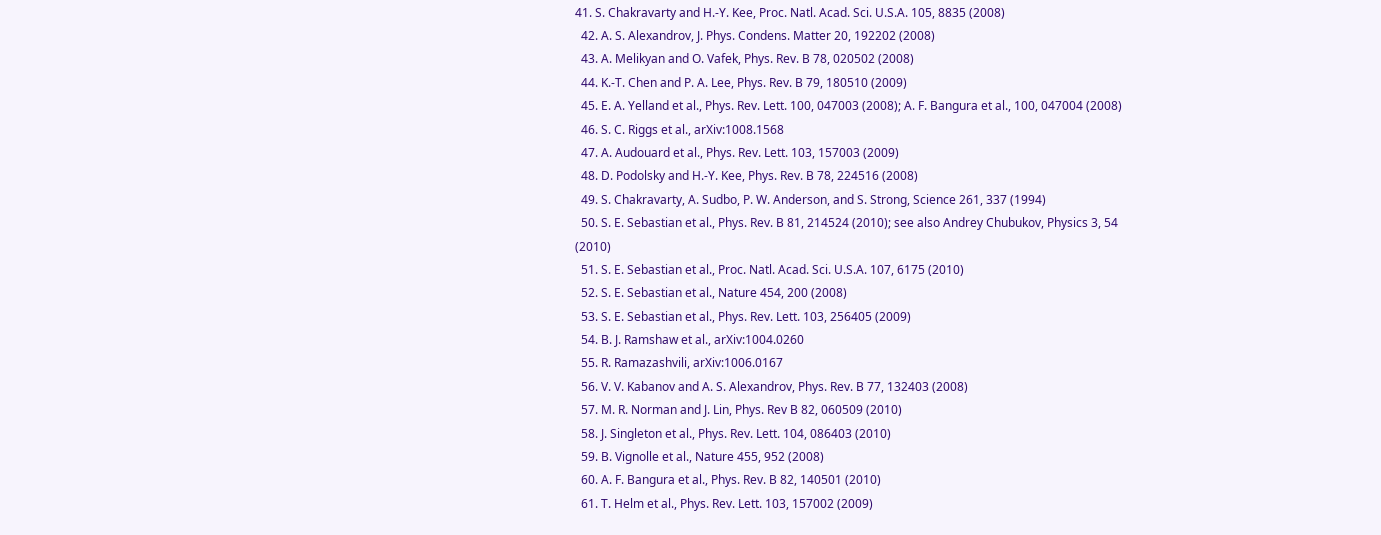41. S. Chakravarty and H.-Y. Kee, Proc. Natl. Acad. Sci. U.S.A. 105, 8835 (2008)
  42. A. S. Alexandrov, J. Phys. Condens. Matter 20, 192202 (2008)
  43. A. Melikyan and O. Vafek, Phys. Rev. B 78, 020502 (2008)
  44. K.-T. Chen and P. A. Lee, Phys. Rev. B 79, 180510 (2009)
  45. E. A. Yelland et al., Phys. Rev. Lett. 100, 047003 (2008); A. F. Bangura et al., 100, 047004 (2008)
  46. S. C. Riggs et al., arXiv:1008.1568
  47. A. Audouard et al., Phys. Rev. Lett. 103, 157003 (2009)
  48. D. Podolsky and H.-Y. Kee, Phys. Rev. B 78, 224516 (2008)
  49. S. Chakravarty, A. Sudbo, P. W. Anderson, and S. Strong, Science 261, 337 (1994)
  50. S. E. Sebastian et al., Phys. Rev. B 81, 214524 (2010); see also Andrey Chubukov, Physics 3, 54 (2010)
  51. S. E. Sebastian et al., Proc. Natl. Acad. Sci. U.S.A. 107, 6175 (2010)
  52. S. E. Sebastian et al., Nature 454, 200 (2008)
  53. S. E. Sebastian et al., Phys. Rev. Lett. 103, 256405 (2009)
  54. B. J. Ramshaw et al., arXiv:1004.0260
  55. R. Ramazashvili, arXiv:1006.0167
  56. V. V. Kabanov and A. S. Alexandrov, Phys. Rev. B 77, 132403 (2008)
  57. M. R. Norman and J. Lin, Phys. Rev B 82, 060509 (2010)
  58. J. Singleton et al., Phys. Rev. Lett. 104, 086403 (2010)
  59. B. Vignolle et al., Nature 455, 952 (2008)
  60. A. F. Bangura et al., Phys. Rev. B 82, 140501 (2010)
  61. T. Helm et al., Phys. Rev. Lett. 103, 157002 (2009)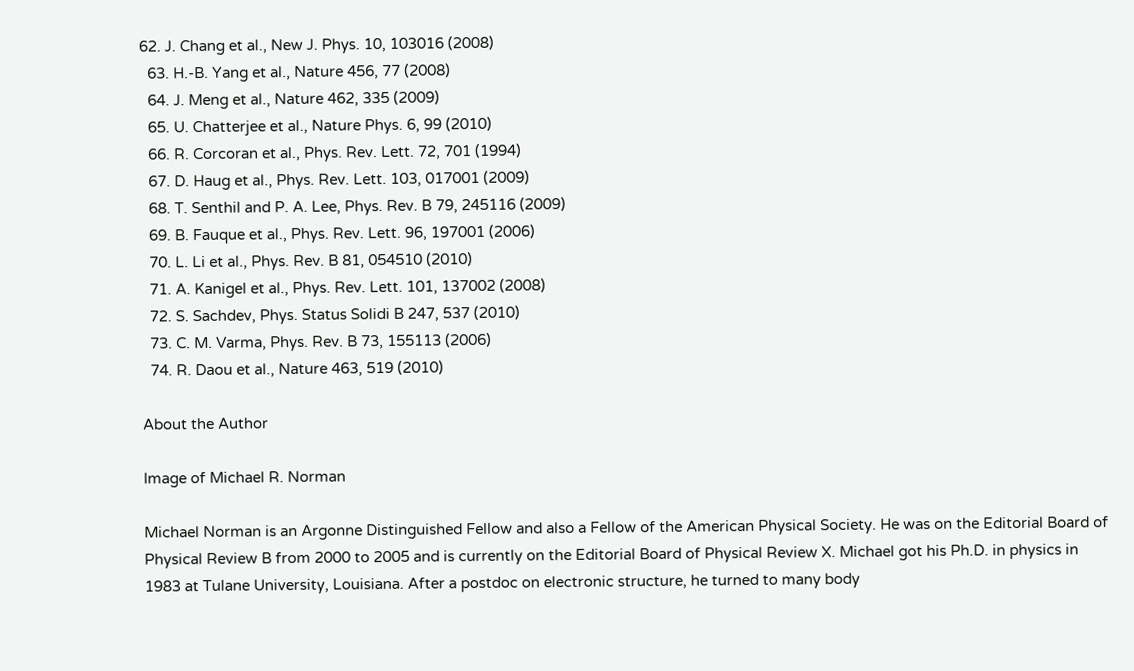62. J. Chang et al., New J. Phys. 10, 103016 (2008)
  63. H.-B. Yang et al., Nature 456, 77 (2008)
  64. J. Meng et al., Nature 462, 335 (2009)
  65. U. Chatterjee et al., Nature Phys. 6, 99 (2010)
  66. R. Corcoran et al., Phys. Rev. Lett. 72, 701 (1994)
  67. D. Haug et al., Phys. Rev. Lett. 103, 017001 (2009)
  68. T. Senthil and P. A. Lee, Phys. Rev. B 79, 245116 (2009)
  69. B. Fauque et al., Phys. Rev. Lett. 96, 197001 (2006)
  70. L. Li et al., Phys. Rev. B 81, 054510 (2010)
  71. A. Kanigel et al., Phys. Rev. Lett. 101, 137002 (2008)
  72. S. Sachdev, Phys. Status Solidi B 247, 537 (2010)
  73. C. M. Varma, Phys. Rev. B 73, 155113 (2006)
  74. R. Daou et al., Nature 463, 519 (2010)

About the Author

Image of Michael R. Norman

Michael Norman is an Argonne Distinguished Fellow and also a Fellow of the American Physical Society. He was on the Editorial Board of Physical Review B from 2000 to 2005 and is currently on the Editorial Board of Physical Review X. Michael got his Ph.D. in physics in 1983 at Tulane University, Louisiana. After a postdoc on electronic structure, he turned to many body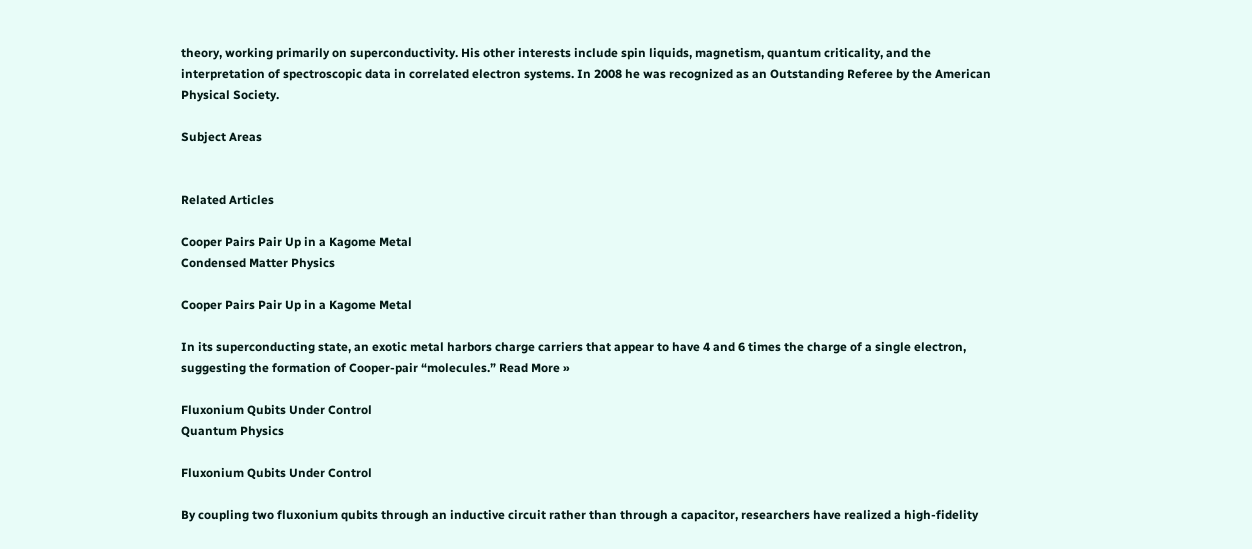theory, working primarily on superconductivity. His other interests include spin liquids, magnetism, quantum criticality, and the interpretation of spectroscopic data in correlated electron systems. In 2008 he was recognized as an Outstanding Referee by the American Physical Society.

Subject Areas


Related Articles

Cooper Pairs Pair Up in a Kagome Metal
Condensed Matter Physics

Cooper Pairs Pair Up in a Kagome Metal

In its superconducting state, an exotic metal harbors charge carriers that appear to have 4 and 6 times the charge of a single electron, suggesting the formation of Cooper-pair “molecules.” Read More »

Fluxonium Qubits Under Control
Quantum Physics

Fluxonium Qubits Under Control

By coupling two fluxonium qubits through an inductive circuit rather than through a capacitor, researchers have realized a high-fidelity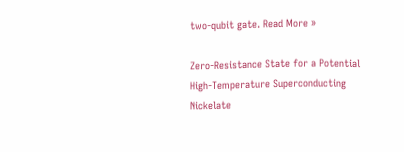two-qubit gate. Read More »

Zero-Resistance State for a Potential High-Temperature Superconducting Nickelate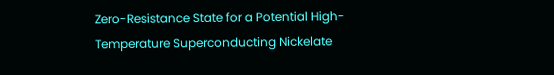Zero-Resistance State for a Potential High-Temperature Superconducting Nickelate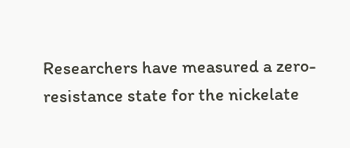Researchers have measured a zero-resistance state for the nickelate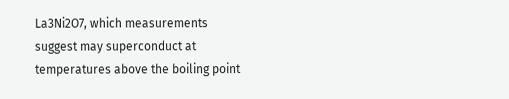La3Ni2O7, which measurements suggest may superconduct at temperatures above the boiling point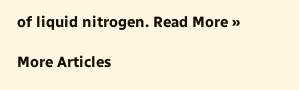of liquid nitrogen. Read More »

More Articles